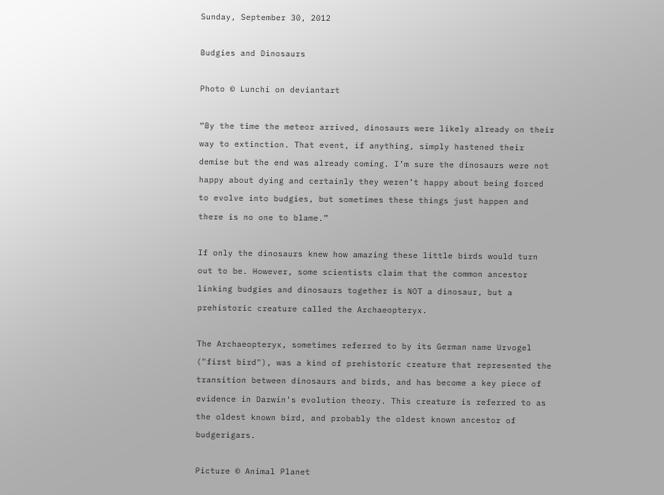Sunday, September 30, 2012

Budgies and Dinosaurs

Photo © Lunchi on deviantart

“By the time the meteor arrived, dinosaurs were likely already on their way to extinction. That event, if anything, simply hastened their demise but the end was already coming. I’m sure the dinosaurs were not happy about dying and certainly they weren’t happy about being forced to evolve into budgies, but sometimes these things just happen and there is no one to blame.”

If only the dinosaurs knew how amazing these little birds would turn out to be. However, some scientists claim that the common ancestor linking budgies and dinosaurs together is NOT a dinosaur, but a prehistoric creature called the Archaeopteryx.

The Archaeopteryx, sometimes referred to by its German name Urvogel ("first bird"), was a kind of prehistoric creature that represented the transition between dinosaurs and birds, and has become a key piece of evidence in Darwin's evolution theory. This creature is referred to as the oldest known bird, and probably the oldest known ancestor of budgerigars.

Picture © Animal Planet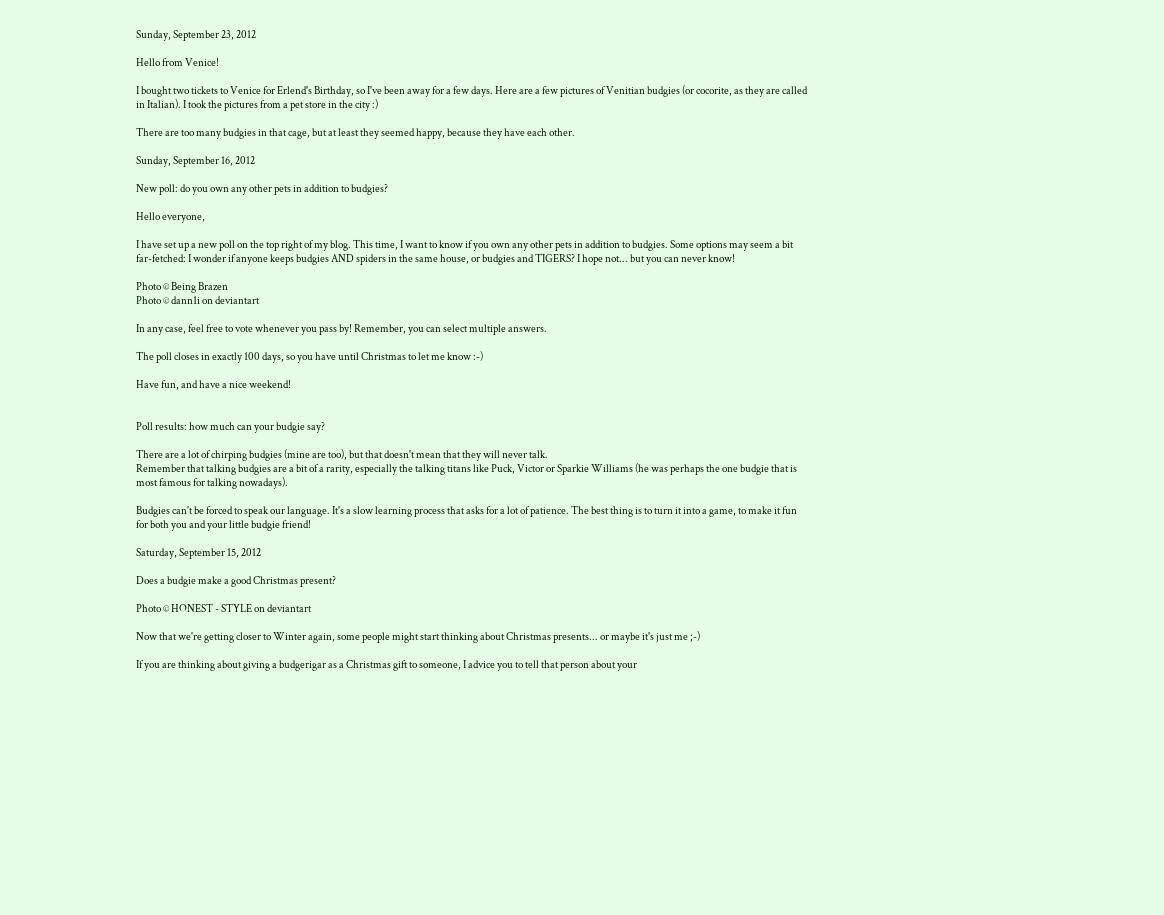Sunday, September 23, 2012

Hello from Venice!

I bought two tickets to Venice for Erlend's Birthday, so I've been away for a few days. Here are a few pictures of Venitian budgies (or cocorite, as they are called in Italian). I took the pictures from a pet store in the city :)

There are too many budgies in that cage, but at least they seemed happy, because they have each other.

Sunday, September 16, 2012

New poll: do you own any other pets in addition to budgies?

Hello everyone,

I have set up a new poll on the top right of my blog. This time, I want to know if you own any other pets in addition to budgies. Some options may seem a bit far-fetched: I wonder if anyone keeps budgies AND spiders in the same house, or budgies and TIGERS? I hope not... but you can never know!

Photo © Being Brazen
Photo © dann1i on deviantart

In any case, feel free to vote whenever you pass by! Remember, you can select multiple answers.

The poll closes in exactly 100 days, so you have until Christmas to let me know :-)

Have fun, and have a nice weekend!


Poll results: how much can your budgie say?

There are a lot of chirping budgies (mine are too), but that doesn't mean that they will never talk.
Remember that talking budgies are a bit of a rarity, especially the talking titans like Puck, Victor or Sparkie Williams (he was perhaps the one budgie that is most famous for talking nowadays).

Budgies can't be forced to speak our language. It's a slow learning process that asks for a lot of patience. The best thing is to turn it into a game, to make it fun for both you and your little budgie friend!

Saturday, September 15, 2012

Does a budgie make a good Christmas present?

Photo © HONEST - STYLE on deviantart

Now that we're getting closer to Winter again, some people might start thinking about Christmas presents... or maybe it's just me ;-)

If you are thinking about giving a budgerigar as a Christmas gift to someone, I advice you to tell that person about your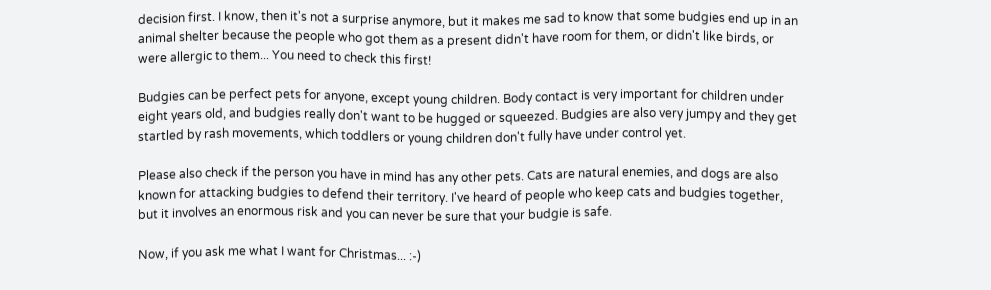decision first. I know, then it's not a surprise anymore, but it makes me sad to know that some budgies end up in an animal shelter because the people who got them as a present didn't have room for them, or didn't like birds, or were allergic to them... You need to check this first!

Budgies can be perfect pets for anyone, except young children. Body contact is very important for children under eight years old, and budgies really don't want to be hugged or squeezed. Budgies are also very jumpy and they get startled by rash movements, which toddlers or young children don't fully have under control yet.

Please also check if the person you have in mind has any other pets. Cats are natural enemies, and dogs are also known for attacking budgies to defend their territory. I've heard of people who keep cats and budgies together, but it involves an enormous risk and you can never be sure that your budgie is safe.

Now, if you ask me what I want for Christmas... :-)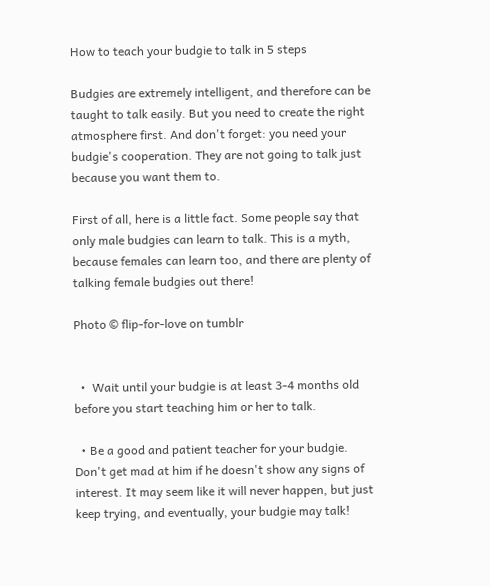How to teach your budgie to talk in 5 steps

Budgies are extremely intelligent, and therefore can be taught to talk easily. But you need to create the right atmosphere first. And don't forget: you need your budgie's cooperation. They are not going to talk just because you want them to.

First of all, here is a little fact. Some people say that only male budgies can learn to talk. This is a myth, because females can learn too, and there are plenty of talking female budgies out there!

Photo © flip-for-love on tumblr


  •  Wait until your budgie is at least 3-4 months old before you start teaching him or her to talk.

  • Be a good and patient teacher for your budgie. Don't get mad at him if he doesn't show any signs of interest. It may seem like it will never happen, but just keep trying, and eventually, your budgie may talk!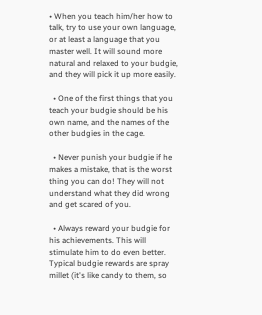• When you teach him/her how to talk, try to use your own language, or at least a language that you master well. It will sound more natural and relaxed to your budgie, and they will pick it up more easily.

  • One of the first things that you teach your budgie should be his own name, and the names of the other budgies in the cage.

  • Never punish your budgie if he makes a mistake, that is the worst thing you can do! They will not understand what they did wrong and get scared of you.

  • Always reward your budgie for his achievements. This will stimulate him to do even better. Typical budgie rewards are spray millet (it's like candy to them, so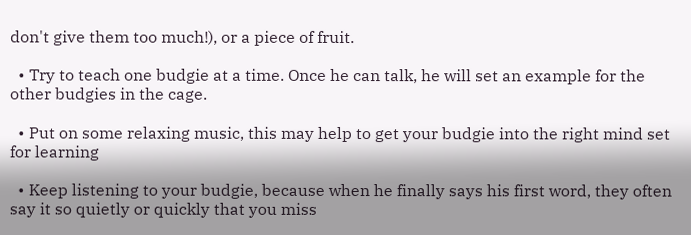don't give them too much!), or a piece of fruit.

  • Try to teach one budgie at a time. Once he can talk, he will set an example for the other budgies in the cage.

  • Put on some relaxing music, this may help to get your budgie into the right mind set for learning

  • Keep listening to your budgie, because when he finally says his first word, they often say it so quietly or quickly that you miss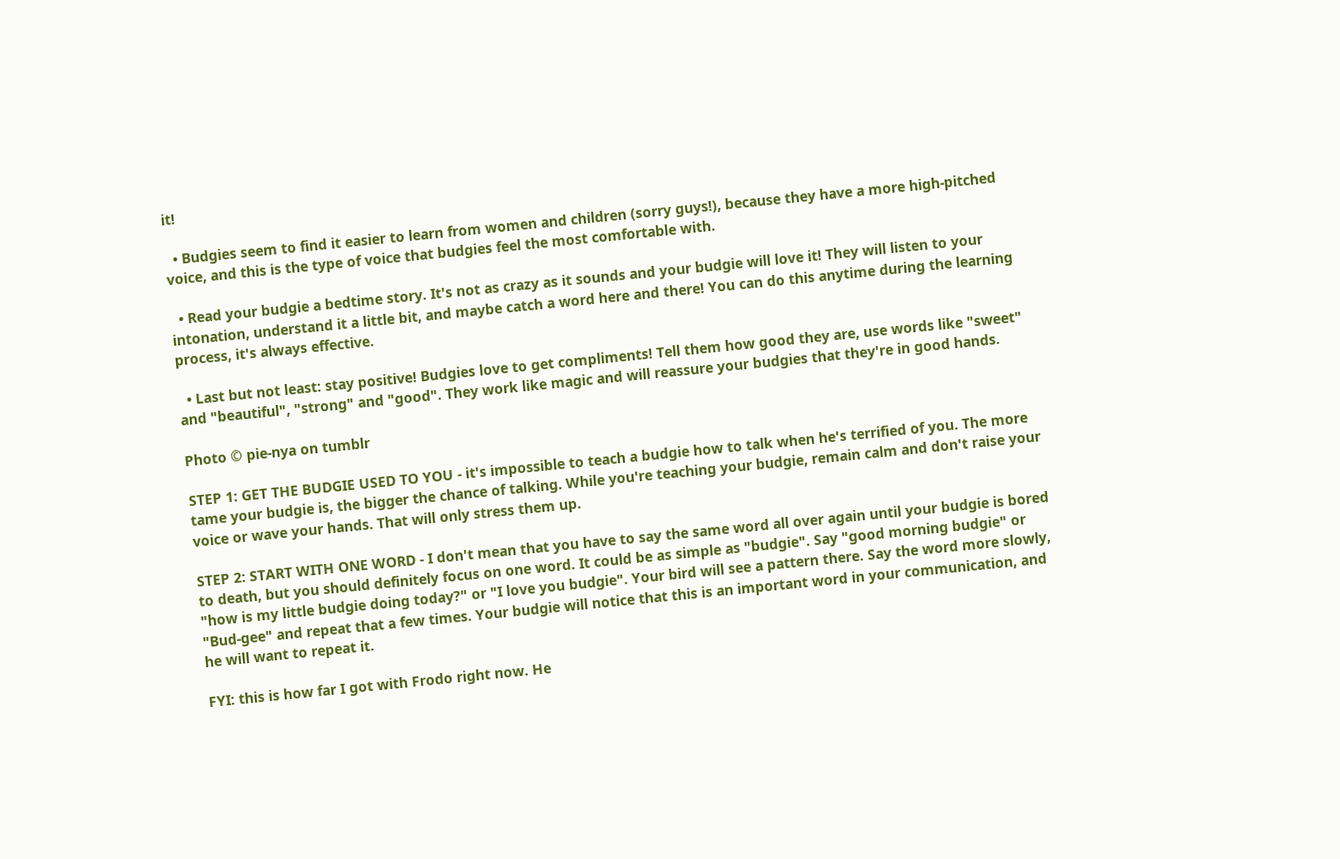it!

  • Budgies seem to find it easier to learn from women and children (sorry guys!), because they have a more high-pitched voice, and this is the type of voice that budgies feel the most comfortable with.

  • Read your budgie a bedtime story. It's not as crazy as it sounds and your budgie will love it! They will listen to your intonation, understand it a little bit, and maybe catch a word here and there! You can do this anytime during the learning process, it's always effective.

  • Last but not least: stay positive! Budgies love to get compliments! Tell them how good they are, use words like "sweet" and "beautiful", "strong" and "good". They work like magic and will reassure your budgies that they're in good hands.

Photo © pie-nya on tumblr

STEP 1: GET THE BUDGIE USED TO YOU - it's impossible to teach a budgie how to talk when he's terrified of you. The more tame your budgie is, the bigger the chance of talking. While you're teaching your budgie, remain calm and don't raise your voice or wave your hands. That will only stress them up.

STEP 2: START WITH ONE WORD - I don't mean that you have to say the same word all over again until your budgie is bored to death, but you should definitely focus on one word. It could be as simple as "budgie". Say "good morning budgie" or "how is my little budgie doing today?" or "I love you budgie". Your bird will see a pattern there. Say the word more slowly, "Bud-gee" and repeat that a few times. Your budgie will notice that this is an important word in your communication, and he will want to repeat it.

FYI: this is how far I got with Frodo right now. He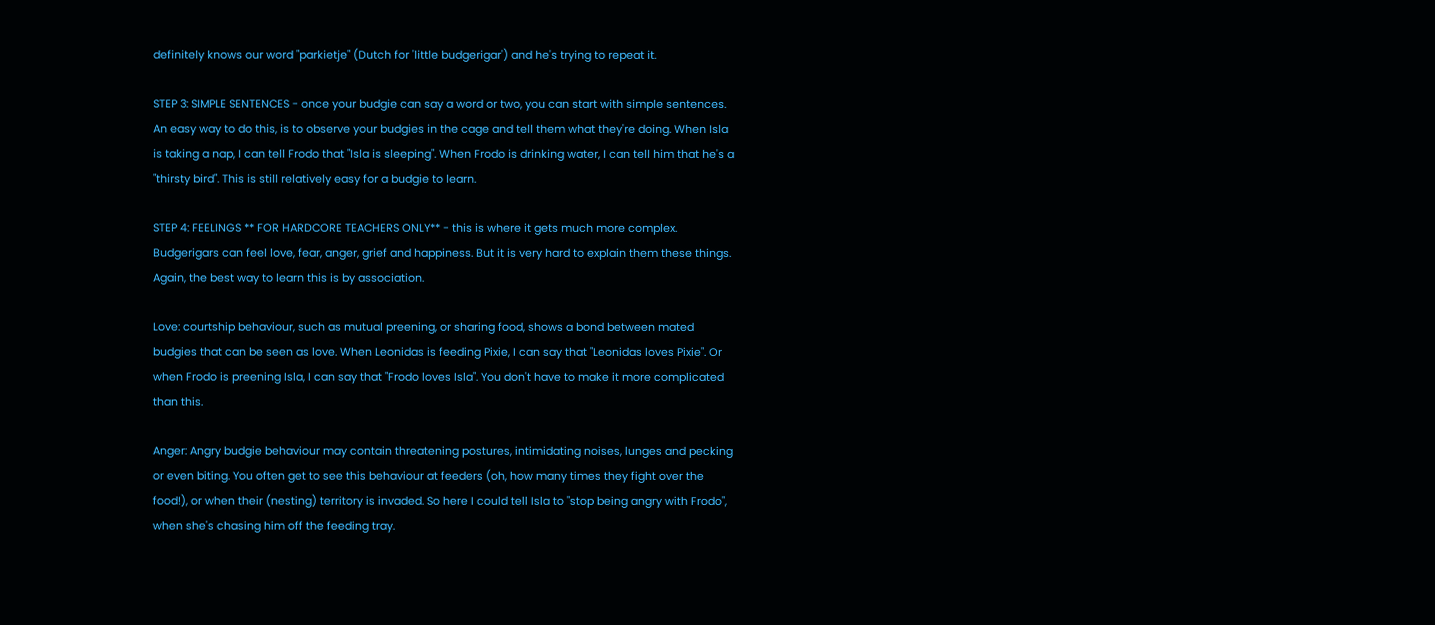definitely knows our word "parkietje" (Dutch for 'little budgerigar') and he's trying to repeat it.

STEP 3: SIMPLE SENTENCES - once your budgie can say a word or two, you can start with simple sentences. An easy way to do this, is to observe your budgies in the cage and tell them what they're doing. When Isla is taking a nap, I can tell Frodo that "Isla is sleeping". When Frodo is drinking water, I can tell him that he's a "thirsty bird". This is still relatively easy for a budgie to learn.

STEP 4: FEELINGS ** FOR HARDCORE TEACHERS ONLY** - this is where it gets much more complex. Budgerigars can feel love, fear, anger, grief and happiness. But it is very hard to explain them these things. Again, the best way to learn this is by association.

Love: courtship behaviour, such as mutual preening, or sharing food, shows a bond between mated budgies that can be seen as love. When Leonidas is feeding Pixie, I can say that "Leonidas loves Pixie". Or when Frodo is preening Isla, I can say that "Frodo loves Isla". You don't have to make it more complicated than this.

Anger: Angry budgie behaviour may contain threatening postures, intimidating noises, lunges and pecking or even biting. You often get to see this behaviour at feeders (oh, how many times they fight over the food!), or when their (nesting) territory is invaded. So here I could tell Isla to "stop being angry with Frodo", when she's chasing him off the feeding tray.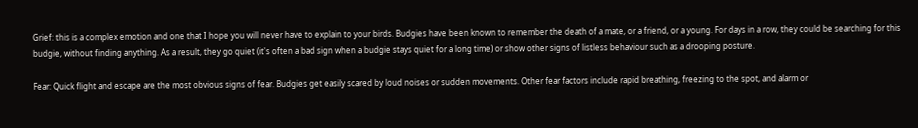Grief: this is a complex emotion and one that I hope you will never have to explain to your birds. Budgies have been known to remember the death of a mate, or a friend, or a young. For days in a row, they could be searching for this budgie, without finding anything. As a result, they go quiet (it's often a bad sign when a budgie stays quiet for a long time) or show other signs of listless behaviour such as a drooping posture.

Fear: Quick flight and escape are the most obvious signs of fear. Budgies get easily scared by loud noises or sudden movements. Other fear factors include rapid breathing, freezing to the spot, and alarm or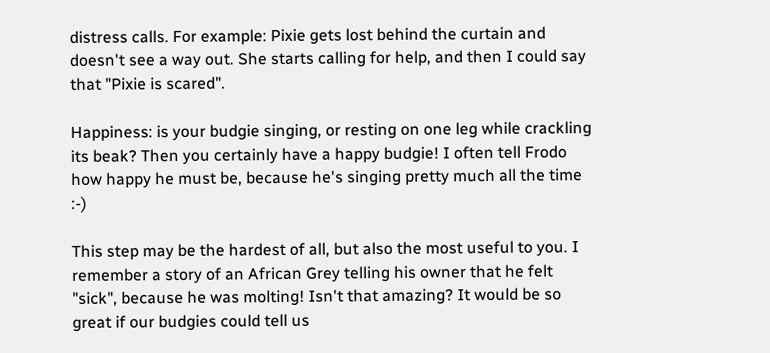distress calls. For example: Pixie gets lost behind the curtain and doesn't see a way out. She starts calling for help, and then I could say that "Pixie is scared".

Happiness: is your budgie singing, or resting on one leg while crackling its beak? Then you certainly have a happy budgie! I often tell Frodo how happy he must be, because he's singing pretty much all the time :-)

This step may be the hardest of all, but also the most useful to you. I remember a story of an African Grey telling his owner that he felt "sick", because he was molting! Isn't that amazing? It would be so great if our budgies could tell us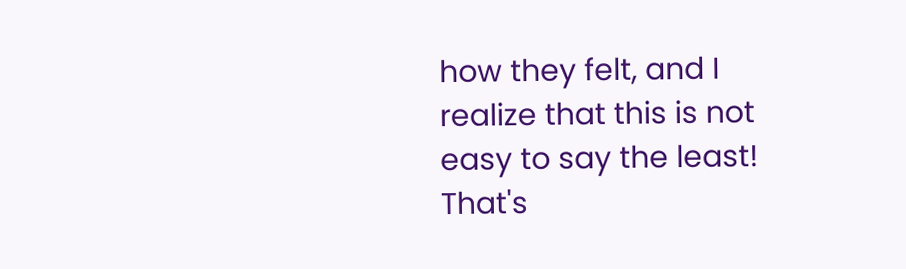how they felt, and I realize that this is not easy to say the least! That's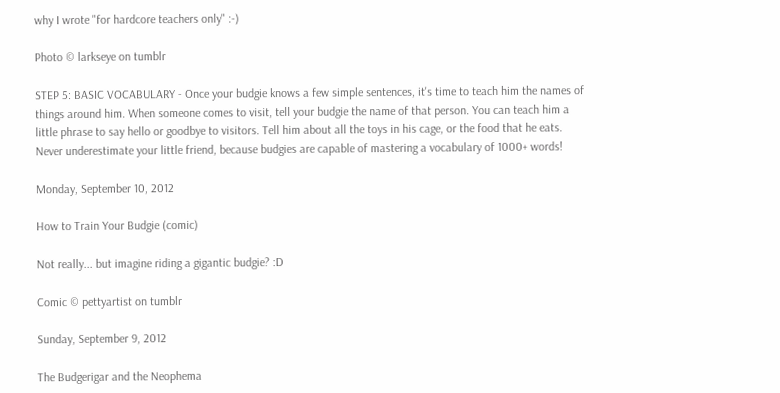why I wrote "for hardcore teachers only" :-)

Photo © larkseye on tumblr

STEP 5: BASIC VOCABULARY - Once your budgie knows a few simple sentences, it's time to teach him the names of things around him. When someone comes to visit, tell your budgie the name of that person. You can teach him a little phrase to say hello or goodbye to visitors. Tell him about all the toys in his cage, or the food that he eats. Never underestimate your little friend, because budgies are capable of mastering a vocabulary of 1000+ words!

Monday, September 10, 2012

How to Train Your Budgie (comic)

Not really... but imagine riding a gigantic budgie? :D

Comic © pettyartist on tumblr

Sunday, September 9, 2012

The Budgerigar and the Neophema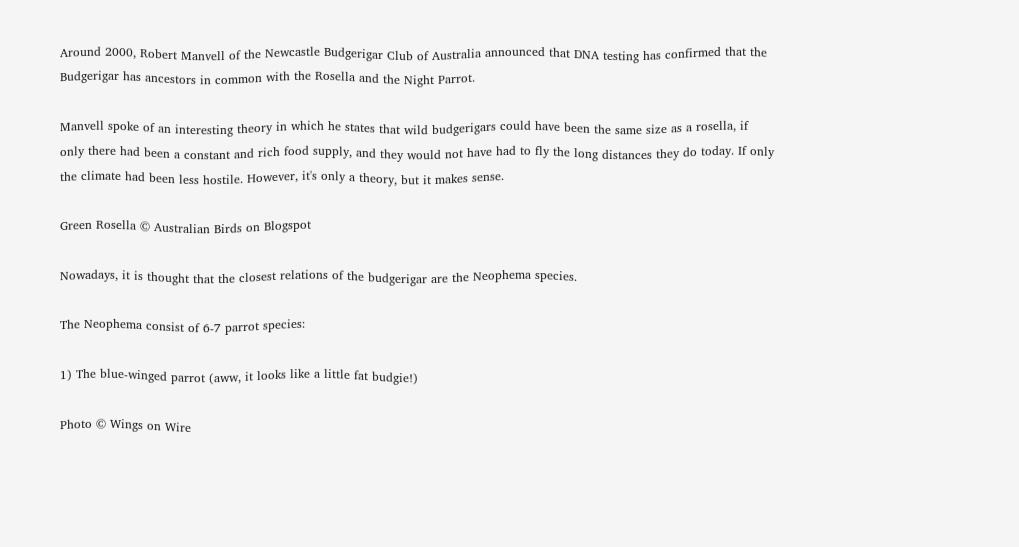Around 2000, Robert Manvell of the Newcastle Budgerigar Club of Australia announced that DNA testing has confirmed that the Budgerigar has ancestors in common with the Rosella and the Night Parrot.

Manvell spoke of an interesting theory in which he states that wild budgerigars could have been the same size as a rosella, if only there had been a constant and rich food supply, and they would not have had to fly the long distances they do today. If only the climate had been less hostile. However, it's only a theory, but it makes sense.

Green Rosella © Australian Birds on Blogspot

Nowadays, it is thought that the closest relations of the budgerigar are the Neophema species.

The Neophema consist of 6-7 parrot species:

1) The blue-winged parrot (aww, it looks like a little fat budgie!)

Photo © Wings on Wire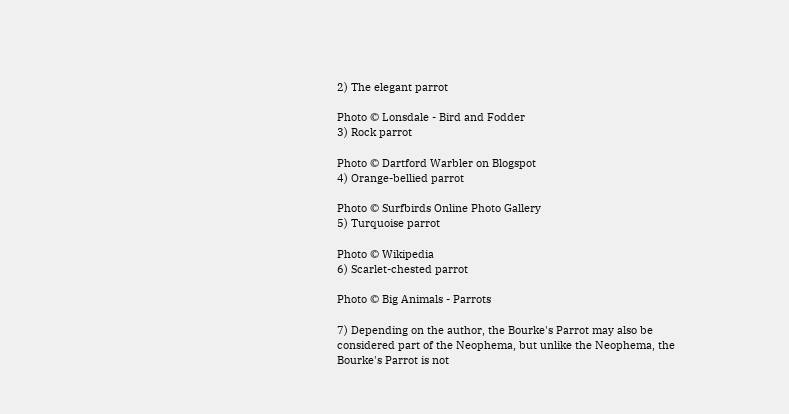2) The elegant parrot

Photo © Lonsdale - Bird and Fodder
3) Rock parrot

Photo © Dartford Warbler on Blogspot
4) Orange-bellied parrot

Photo © Surfbirds Online Photo Gallery
5) Turquoise parrot

Photo © Wikipedia
6) Scarlet-chested parrot

Photo © Big Animals - Parrots

7) Depending on the author, the Bourke's Parrot may also be considered part of the Neophema, but unlike the Neophema, the Bourke's Parrot is not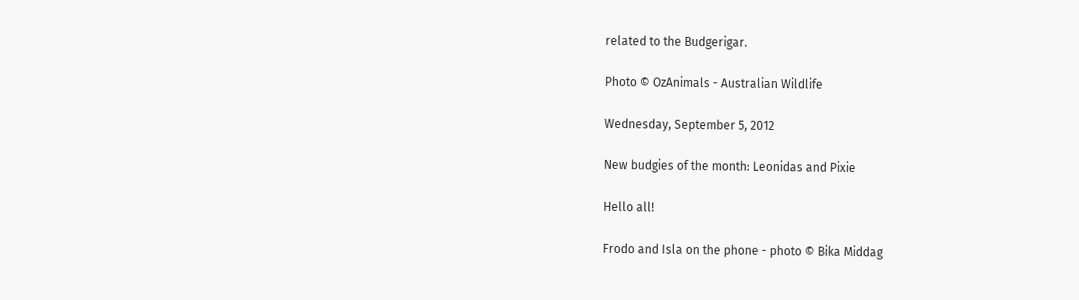related to the Budgerigar.

Photo © OzAnimals - Australian Wildlife

Wednesday, September 5, 2012

New budgies of the month: Leonidas and Pixie

Hello all!

Frodo and Isla on the phone - photo © Bika Middag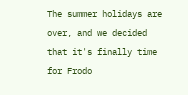The summer holidays are over, and we decided that it's finally time for Frodo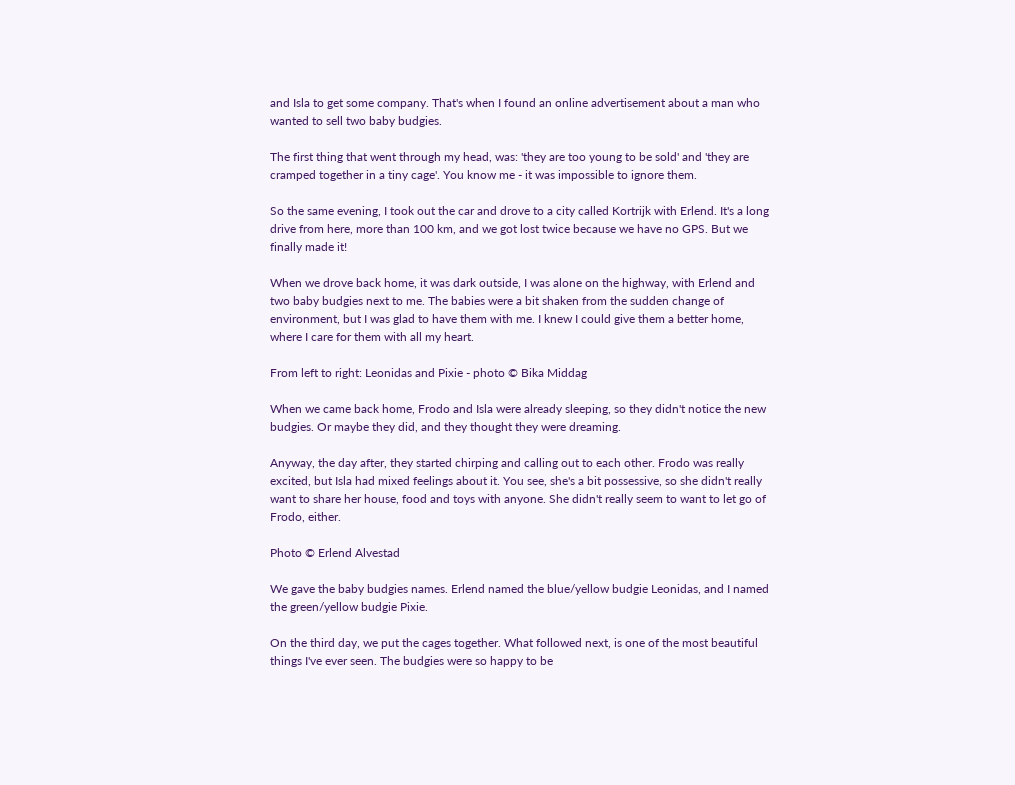and Isla to get some company. That's when I found an online advertisement about a man who wanted to sell two baby budgies.

The first thing that went through my head, was: 'they are too young to be sold' and 'they are cramped together in a tiny cage'. You know me - it was impossible to ignore them.

So the same evening, I took out the car and drove to a city called Kortrijk with Erlend. It's a long drive from here, more than 100 km, and we got lost twice because we have no GPS. But we finally made it!

When we drove back home, it was dark outside, I was alone on the highway, with Erlend and two baby budgies next to me. The babies were a bit shaken from the sudden change of environment, but I was glad to have them with me. I knew I could give them a better home, where I care for them with all my heart.

From left to right: Leonidas and Pixie - photo © Bika Middag

When we came back home, Frodo and Isla were already sleeping, so they didn't notice the new budgies. Or maybe they did, and they thought they were dreaming.

Anyway, the day after, they started chirping and calling out to each other. Frodo was really excited, but Isla had mixed feelings about it. You see, she's a bit possessive, so she didn't really want to share her house, food and toys with anyone. She didn't really seem to want to let go of Frodo, either.

Photo © Erlend Alvestad

We gave the baby budgies names. Erlend named the blue/yellow budgie Leonidas, and I named the green/yellow budgie Pixie.

On the third day, we put the cages together. What followed next, is one of the most beautiful things I've ever seen. The budgies were so happy to be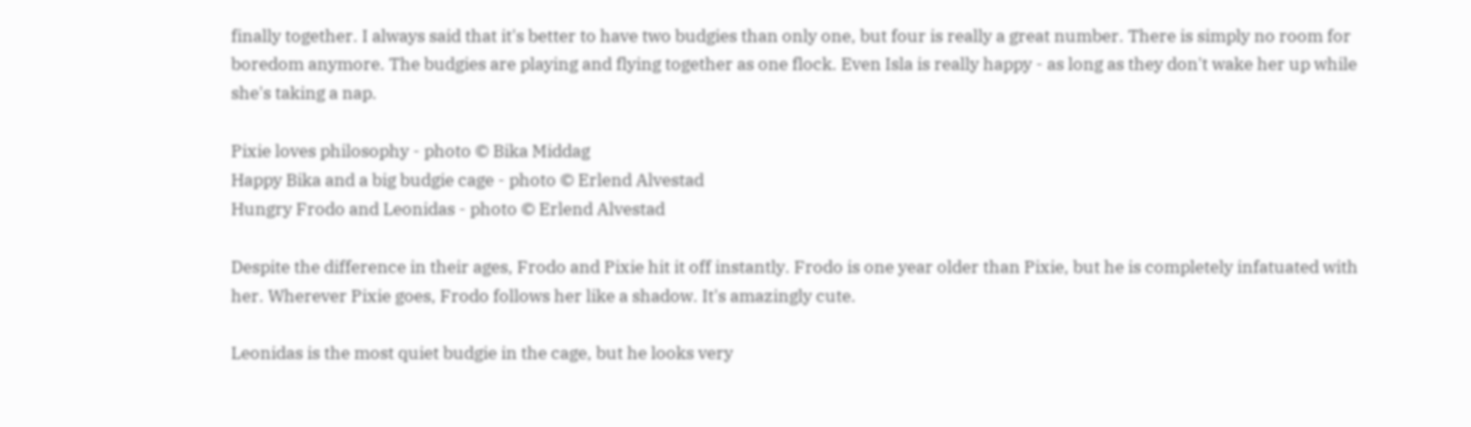finally together. I always said that it's better to have two budgies than only one, but four is really a great number. There is simply no room for boredom anymore. The budgies are playing and flying together as one flock. Even Isla is really happy - as long as they don't wake her up while she's taking a nap.

Pixie loves philosophy - photo © Bika Middag
Happy Bika and a big budgie cage - photo © Erlend Alvestad
Hungry Frodo and Leonidas - photo © Erlend Alvestad

Despite the difference in their ages, Frodo and Pixie hit it off instantly. Frodo is one year older than Pixie, but he is completely infatuated with her. Wherever Pixie goes, Frodo follows her like a shadow. It's amazingly cute.

Leonidas is the most quiet budgie in the cage, but he looks very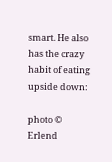smart. He also has the crazy habit of eating upside down:

photo © Erlend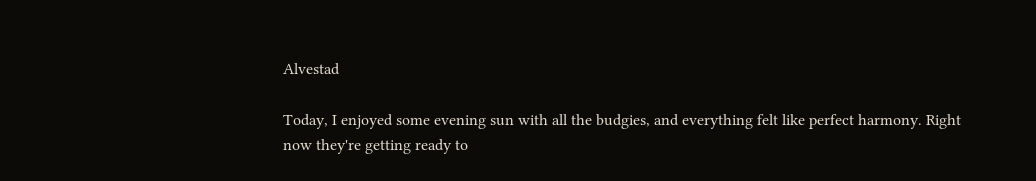Alvestad

Today, I enjoyed some evening sun with all the budgies, and everything felt like perfect harmony. Right now they're getting ready to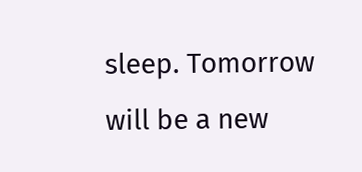sleep. Tomorrow will be a new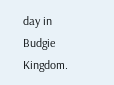day in Budgie Kingdom.